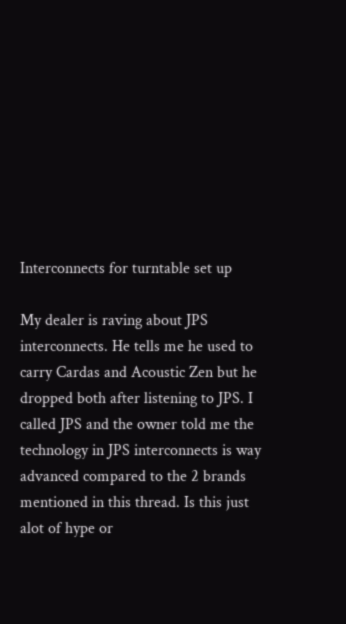Interconnects for turntable set up

My dealer is raving about JPS interconnects. He tells me he used to carry Cardas and Acoustic Zen but he dropped both after listening to JPS. I called JPS and the owner told me the technology in JPS interconnects is way advanced compared to the 2 brands mentioned in this thread. Is this just alot of hype or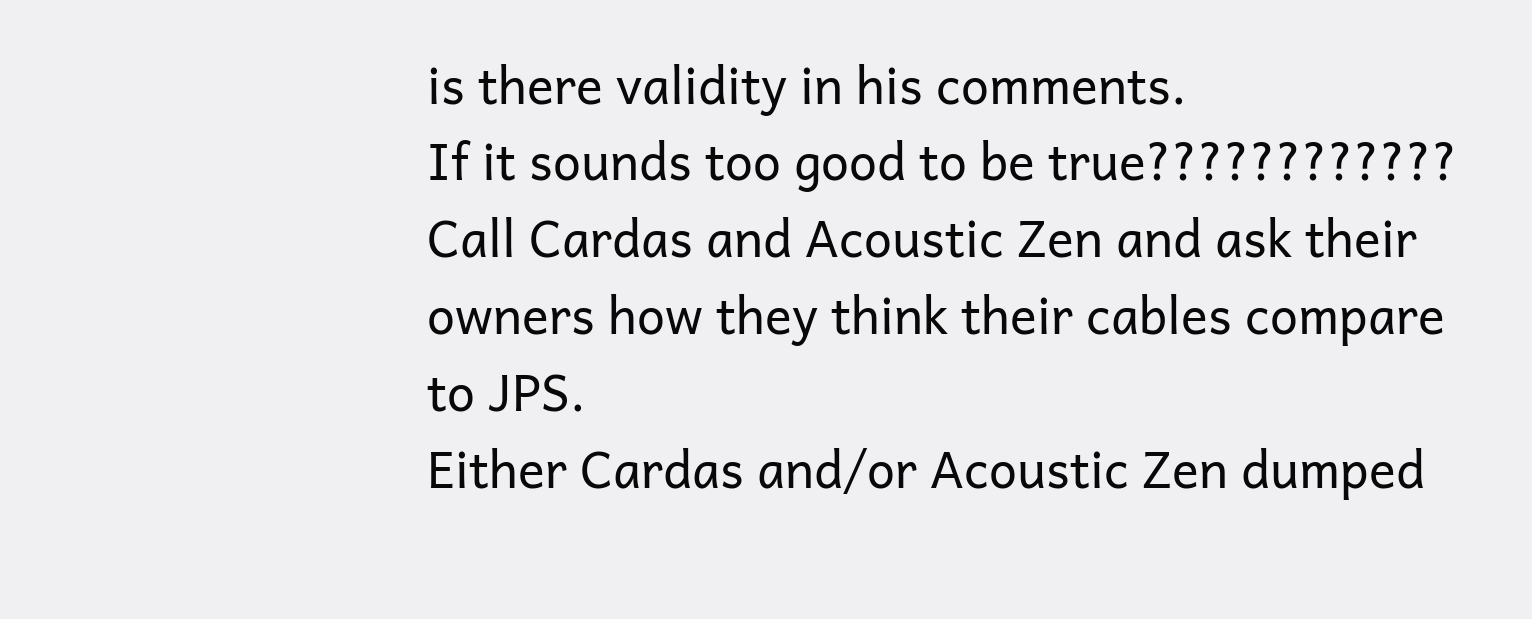is there validity in his comments.
If it sounds too good to be true????????????
Call Cardas and Acoustic Zen and ask their owners how they think their cables compare to JPS.
Either Cardas and/or Acoustic Zen dumped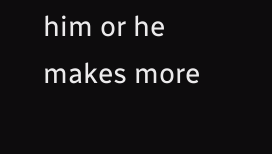him or he makes more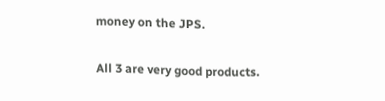money on the JPS.

All 3 are very good products.